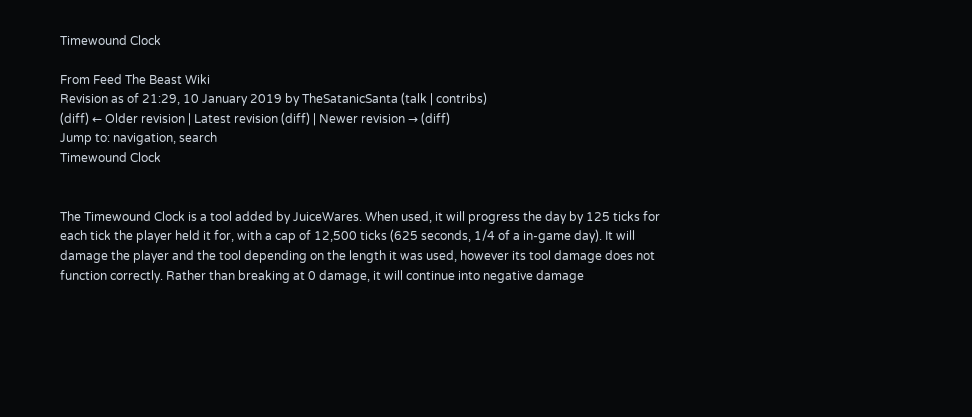Timewound Clock

From Feed The Beast Wiki
Revision as of 21:29, 10 January 2019 by TheSatanicSanta (talk | contribs)
(diff) ← Older revision | Latest revision (diff) | Newer revision → (diff)
Jump to: navigation, search
Timewound Clock


The Timewound Clock is a tool added by JuiceWares. When used, it will progress the day by 125 ticks for each tick the player held it for, with a cap of 12,500 ticks (625 seconds, 1/4 of a in-game day). It will damage the player and the tool depending on the length it was used, however its tool damage does not function correctly. Rather than breaking at 0 damage, it will continue into negative damage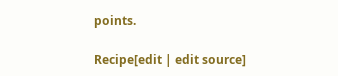points.

Recipe[edit | edit source]